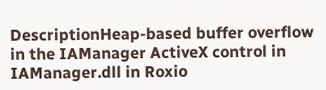DescriptionHeap-based buffer overflow in the IAManager ActiveX control in IAManager.dll in Roxio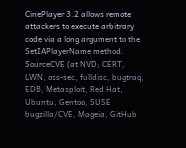CinePlayer 3.2 allows remote attackers to execute arbitrary code via a long argument to the SetIAPlayerName method.
SourceCVE (at NVD; CERT, LWN, oss-sec, fulldisc, bugtraq, EDB, Metasploit, Red Hat, Ubuntu, Gentoo, SUSE bugzilla/CVE, Mageia, GitHub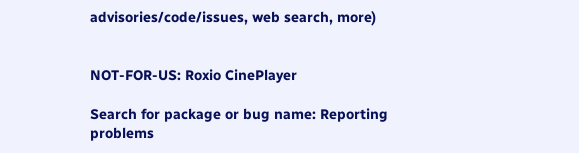advisories/code/issues, web search, more)


NOT-FOR-US: Roxio CinePlayer

Search for package or bug name: Reporting problems